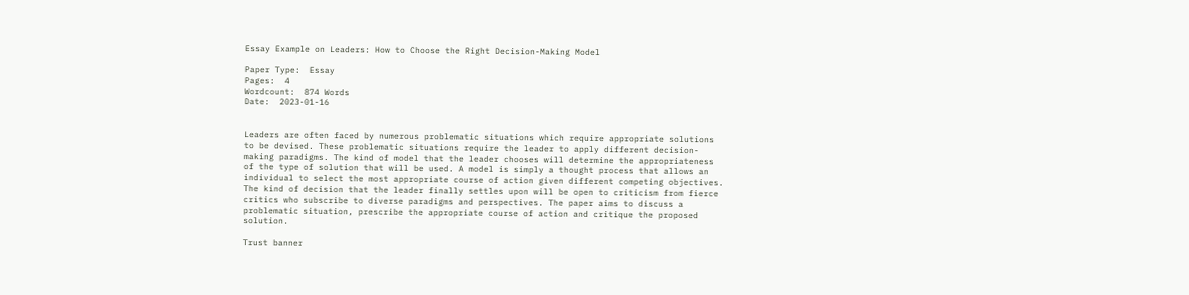Essay Example on Leaders: How to Choose the Right Decision-Making Model

Paper Type:  Essay
Pages:  4
Wordcount:  874 Words
Date:  2023-01-16


Leaders are often faced by numerous problematic situations which require appropriate solutions to be devised. These problematic situations require the leader to apply different decision-making paradigms. The kind of model that the leader chooses will determine the appropriateness of the type of solution that will be used. A model is simply a thought process that allows an individual to select the most appropriate course of action given different competing objectives. The kind of decision that the leader finally settles upon will be open to criticism from fierce critics who subscribe to diverse paradigms and perspectives. The paper aims to discuss a problematic situation, prescribe the appropriate course of action and critique the proposed solution.

Trust banner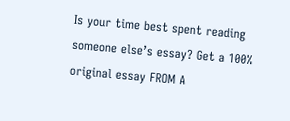Is your time best spent reading someone else’s essay? Get a 100% original essay FROM A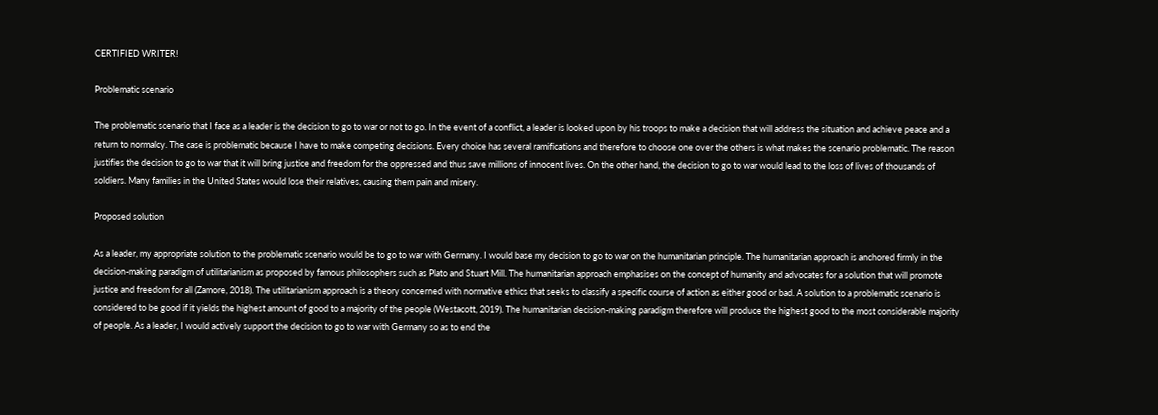CERTIFIED WRITER!

Problematic scenario

The problematic scenario that I face as a leader is the decision to go to war or not to go. In the event of a conflict, a leader is looked upon by his troops to make a decision that will address the situation and achieve peace and a return to normalcy. The case is problematic because I have to make competing decisions. Every choice has several ramifications and therefore to choose one over the others is what makes the scenario problematic. The reason justifies the decision to go to war that it will bring justice and freedom for the oppressed and thus save millions of innocent lives. On the other hand, the decision to go to war would lead to the loss of lives of thousands of soldiers. Many families in the United States would lose their relatives, causing them pain and misery.

Proposed solution

As a leader, my appropriate solution to the problematic scenario would be to go to war with Germany. I would base my decision to go to war on the humanitarian principle. The humanitarian approach is anchored firmly in the decision-making paradigm of utilitarianism as proposed by famous philosophers such as Plato and Stuart Mill. The humanitarian approach emphasises on the concept of humanity and advocates for a solution that will promote justice and freedom for all (Zamore, 2018). The utilitarianism approach is a theory concerned with normative ethics that seeks to classify a specific course of action as either good or bad. A solution to a problematic scenario is considered to be good if it yields the highest amount of good to a majority of the people (Westacott, 2019). The humanitarian decision-making paradigm therefore will produce the highest good to the most considerable majority of people. As a leader, I would actively support the decision to go to war with Germany so as to end the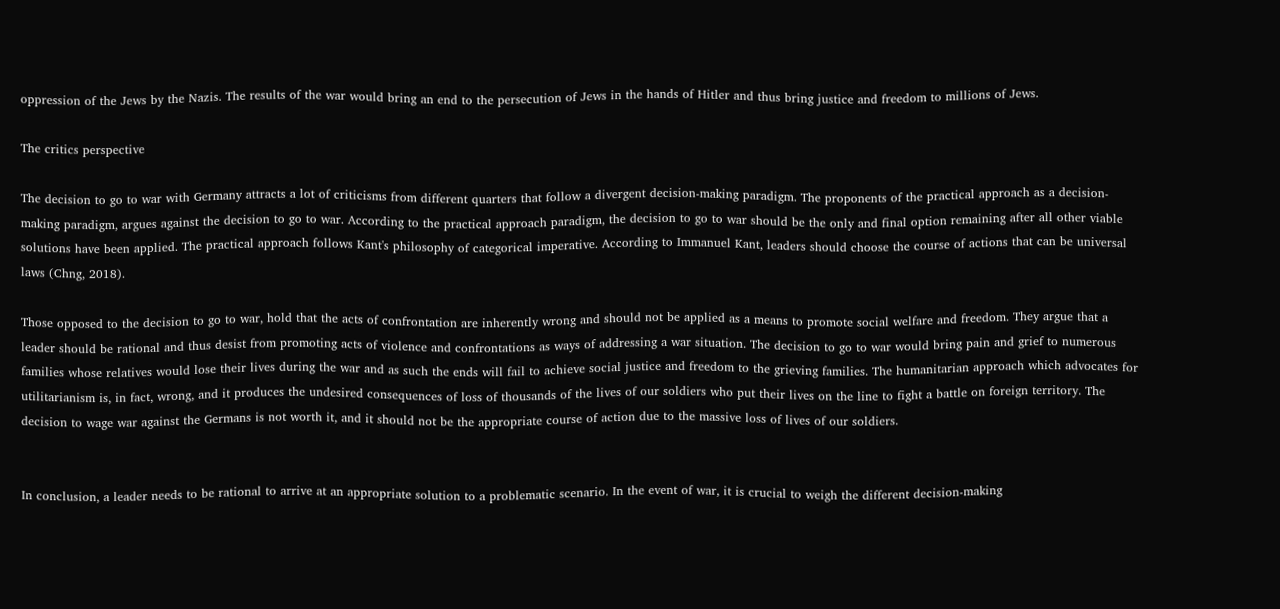oppression of the Jews by the Nazis. The results of the war would bring an end to the persecution of Jews in the hands of Hitler and thus bring justice and freedom to millions of Jews.

The critics perspective

The decision to go to war with Germany attracts a lot of criticisms from different quarters that follow a divergent decision-making paradigm. The proponents of the practical approach as a decision-making paradigm, argues against the decision to go to war. According to the practical approach paradigm, the decision to go to war should be the only and final option remaining after all other viable solutions have been applied. The practical approach follows Kant's philosophy of categorical imperative. According to Immanuel Kant, leaders should choose the course of actions that can be universal laws (Chng, 2018).

Those opposed to the decision to go to war, hold that the acts of confrontation are inherently wrong and should not be applied as a means to promote social welfare and freedom. They argue that a leader should be rational and thus desist from promoting acts of violence and confrontations as ways of addressing a war situation. The decision to go to war would bring pain and grief to numerous families whose relatives would lose their lives during the war and as such the ends will fail to achieve social justice and freedom to the grieving families. The humanitarian approach which advocates for utilitarianism is, in fact, wrong, and it produces the undesired consequences of loss of thousands of the lives of our soldiers who put their lives on the line to fight a battle on foreign territory. The decision to wage war against the Germans is not worth it, and it should not be the appropriate course of action due to the massive loss of lives of our soldiers.


In conclusion, a leader needs to be rational to arrive at an appropriate solution to a problematic scenario. In the event of war, it is crucial to weigh the different decision-making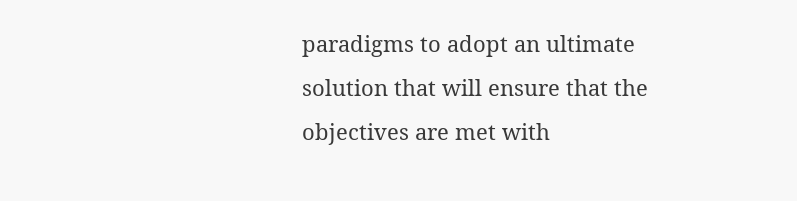paradigms to adopt an ultimate solution that will ensure that the objectives are met with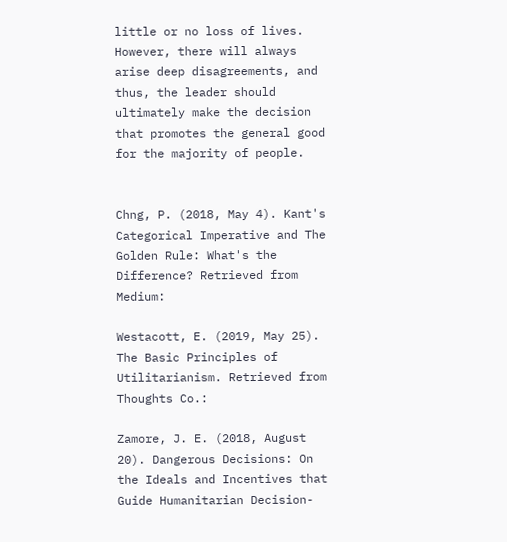little or no loss of lives. However, there will always arise deep disagreements, and thus, the leader should ultimately make the decision that promotes the general good for the majority of people.


Chng, P. (2018, May 4). Kant's Categorical Imperative and The Golden Rule: What's the Difference? Retrieved from Medium:

Westacott, E. (2019, May 25). The Basic Principles of Utilitarianism. Retrieved from Thoughts Co.:

Zamore, J. E. (2018, August 20). Dangerous Decisions: On the Ideals and Incentives that Guide Humanitarian Decision-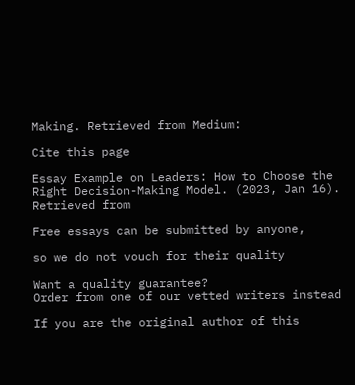Making. Retrieved from Medium:

Cite this page

Essay Example on Leaders: How to Choose the Right Decision-Making Model. (2023, Jan 16). Retrieved from

Free essays can be submitted by anyone,

so we do not vouch for their quality

Want a quality guarantee?
Order from one of our vetted writers instead

If you are the original author of this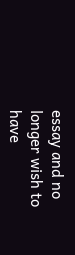essay and no longer wish to have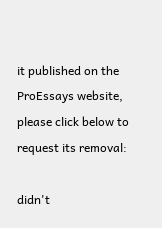it published on the ProEssays website, please click below to request its removal:

didn't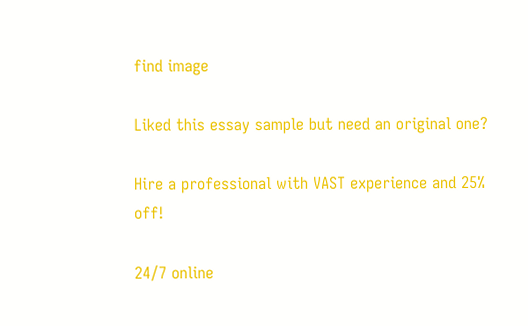find image

Liked this essay sample but need an original one?

Hire a professional with VAST experience and 25% off!

24/7 online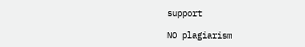support

NO plagiarism